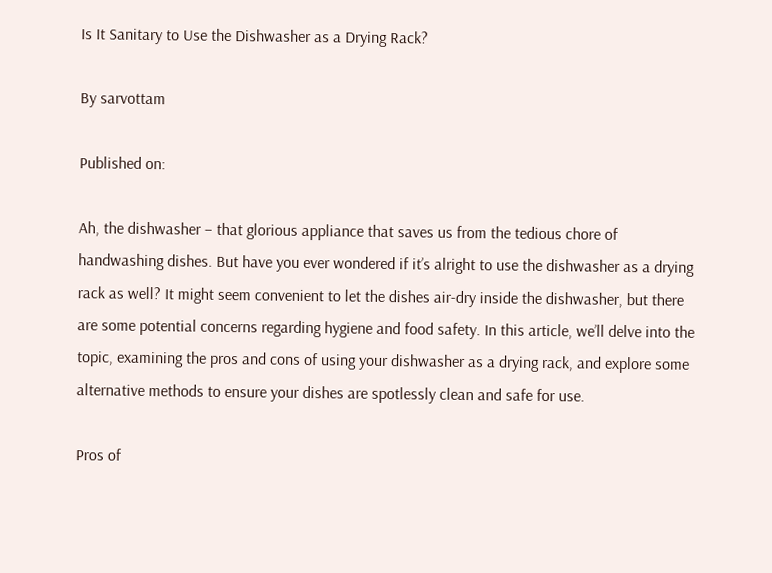Is It Sanitary to Use the Dishwasher as a Drying Rack?

By sarvottam

Published on:

Ah, the dishwasher – that glorious appliance that saves us from the tedious chore of handwashing dishes. But have you ever wondered if it’s alright to use the dishwasher as a drying rack as well? It might seem convenient to let the dishes air-dry inside the dishwasher, but there are some potential concerns regarding hygiene and food safety. In this article, we’ll delve into the topic, examining the pros and cons of using your dishwasher as a drying rack, and explore some alternative methods to ensure your dishes are spotlessly clean and safe for use.

Pros of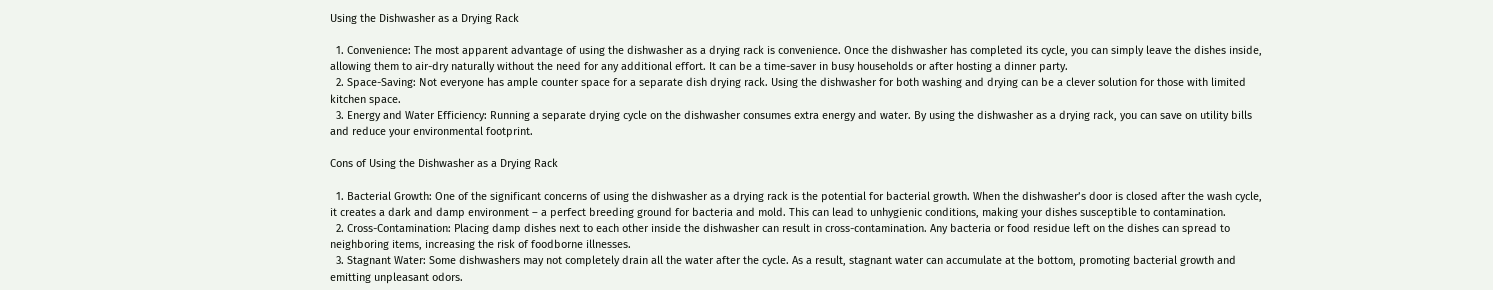Using the Dishwasher as a Drying Rack

  1. Convenience: The most apparent advantage of using the dishwasher as a drying rack is convenience. Once the dishwasher has completed its cycle, you can simply leave the dishes inside, allowing them to air-dry naturally without the need for any additional effort. It can be a time-saver in busy households or after hosting a dinner party.
  2. Space-Saving: Not everyone has ample counter space for a separate dish drying rack. Using the dishwasher for both washing and drying can be a clever solution for those with limited kitchen space.
  3. Energy and Water Efficiency: Running a separate drying cycle on the dishwasher consumes extra energy and water. By using the dishwasher as a drying rack, you can save on utility bills and reduce your environmental footprint.

Cons of Using the Dishwasher as a Drying Rack

  1. Bacterial Growth: One of the significant concerns of using the dishwasher as a drying rack is the potential for bacterial growth. When the dishwasher’s door is closed after the wash cycle, it creates a dark and damp environment – a perfect breeding ground for bacteria and mold. This can lead to unhygienic conditions, making your dishes susceptible to contamination.
  2. Cross-Contamination: Placing damp dishes next to each other inside the dishwasher can result in cross-contamination. Any bacteria or food residue left on the dishes can spread to neighboring items, increasing the risk of foodborne illnesses.
  3. Stagnant Water: Some dishwashers may not completely drain all the water after the cycle. As a result, stagnant water can accumulate at the bottom, promoting bacterial growth and emitting unpleasant odors.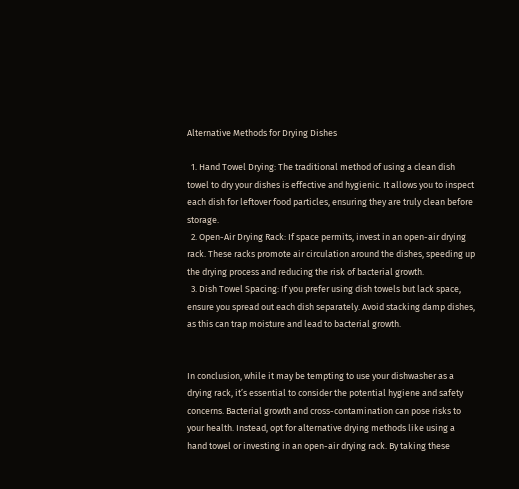Alternative Methods for Drying Dishes

  1. Hand Towel Drying: The traditional method of using a clean dish towel to dry your dishes is effective and hygienic. It allows you to inspect each dish for leftover food particles, ensuring they are truly clean before storage.
  2. Open-Air Drying Rack: If space permits, invest in an open-air drying rack. These racks promote air circulation around the dishes, speeding up the drying process and reducing the risk of bacterial growth.
  3. Dish Towel Spacing: If you prefer using dish towels but lack space, ensure you spread out each dish separately. Avoid stacking damp dishes, as this can trap moisture and lead to bacterial growth.


In conclusion, while it may be tempting to use your dishwasher as a drying rack, it’s essential to consider the potential hygiene and safety concerns. Bacterial growth and cross-contamination can pose risks to your health. Instead, opt for alternative drying methods like using a hand towel or investing in an open-air drying rack. By taking these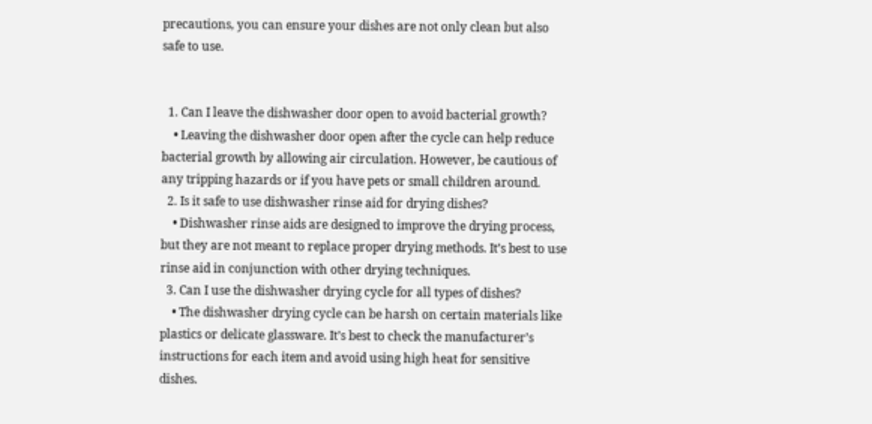precautions, you can ensure your dishes are not only clean but also safe to use.


  1. Can I leave the dishwasher door open to avoid bacterial growth?
    • Leaving the dishwasher door open after the cycle can help reduce bacterial growth by allowing air circulation. However, be cautious of any tripping hazards or if you have pets or small children around.
  2. Is it safe to use dishwasher rinse aid for drying dishes?
    • Dishwasher rinse aids are designed to improve the drying process, but they are not meant to replace proper drying methods. It’s best to use rinse aid in conjunction with other drying techniques.
  3. Can I use the dishwasher drying cycle for all types of dishes?
    • The dishwasher drying cycle can be harsh on certain materials like plastics or delicate glassware. It’s best to check the manufacturer’s instructions for each item and avoid using high heat for sensitive dishes.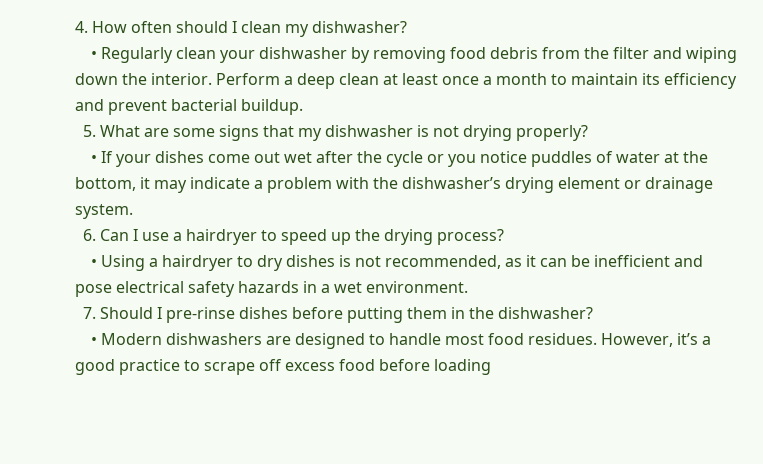4. How often should I clean my dishwasher?
    • Regularly clean your dishwasher by removing food debris from the filter and wiping down the interior. Perform a deep clean at least once a month to maintain its efficiency and prevent bacterial buildup.
  5. What are some signs that my dishwasher is not drying properly?
    • If your dishes come out wet after the cycle or you notice puddles of water at the bottom, it may indicate a problem with the dishwasher’s drying element or drainage system.
  6. Can I use a hairdryer to speed up the drying process?
    • Using a hairdryer to dry dishes is not recommended, as it can be inefficient and pose electrical safety hazards in a wet environment.
  7. Should I pre-rinse dishes before putting them in the dishwasher?
    • Modern dishwashers are designed to handle most food residues. However, it’s a good practice to scrape off excess food before loading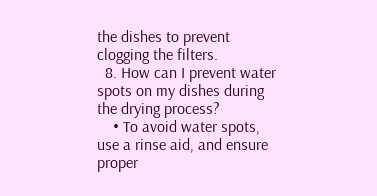the dishes to prevent clogging the filters.
  8. How can I prevent water spots on my dishes during the drying process?
    • To avoid water spots, use a rinse aid, and ensure proper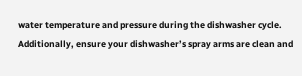water temperature and pressure during the dishwasher cycle. Additionally, ensure your dishwasher’s spray arms are clean and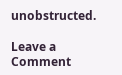unobstructed.

Leave a Comment